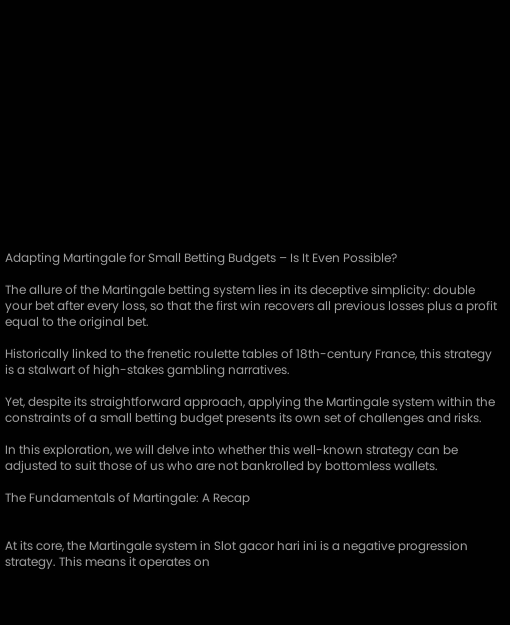Adapting Martingale for Small Betting Budgets – Is It Even Possible?

The allure of the Martingale betting system lies in its deceptive simplicity: double your bet after every loss, so that the first win recovers all previous losses plus a profit equal to the original bet.

Historically linked to the frenetic roulette tables of 18th-century France, this strategy is a stalwart of high-stakes gambling narratives.

Yet, despite its straightforward approach, applying the Martingale system within the constraints of a small betting budget presents its own set of challenges and risks.

In this exploration, we will delve into whether this well-known strategy can be adjusted to suit those of us who are not bankrolled by bottomless wallets.

The Fundamentals of Martingale: A Recap


At its core, the Martingale system in Slot gacor hari ini is a negative progression strategy. This means it operates on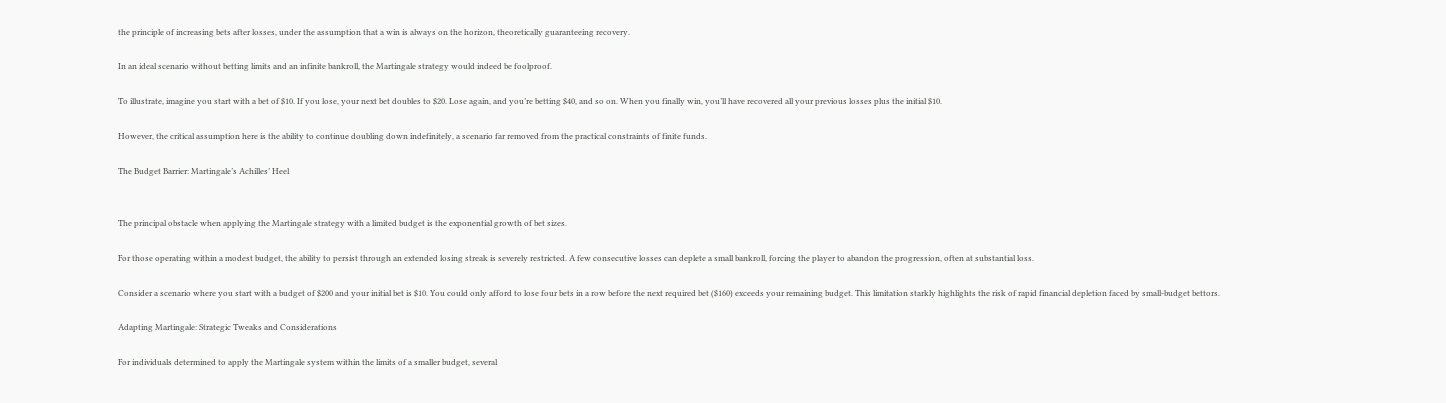the principle of increasing bets after losses, under the assumption that a win is always on the horizon, theoretically guaranteeing recovery.

In an ideal scenario without betting limits and an infinite bankroll, the Martingale strategy would indeed be foolproof.

To illustrate, imagine you start with a bet of $10. If you lose, your next bet doubles to $20. Lose again, and you’re betting $40, and so on. When you finally win, you’ll have recovered all your previous losses plus the initial $10.

However, the critical assumption here is the ability to continue doubling down indefinitely, a scenario far removed from the practical constraints of finite funds.

The Budget Barrier: Martingale’s Achilles’ Heel


The principal obstacle when applying the Martingale strategy with a limited budget is the exponential growth of bet sizes.

For those operating within a modest budget, the ability to persist through an extended losing streak is severely restricted. A few consecutive losses can deplete a small bankroll, forcing the player to abandon the progression, often at substantial loss.

Consider a scenario where you start with a budget of $200 and your initial bet is $10. You could only afford to lose four bets in a row before the next required bet ($160) exceeds your remaining budget. This limitation starkly highlights the risk of rapid financial depletion faced by small-budget bettors.

Adapting Martingale: Strategic Tweaks and Considerations

For individuals determined to apply the Martingale system within the limits of a smaller budget, several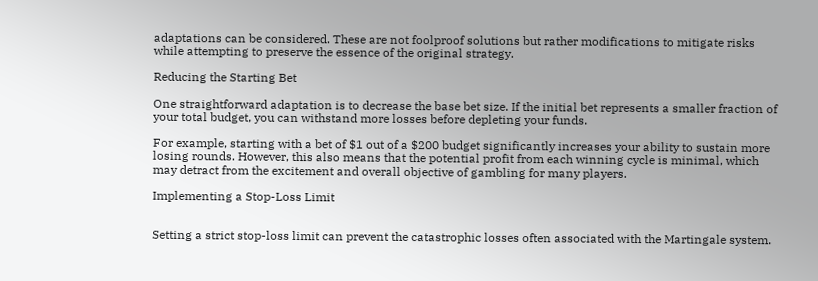adaptations can be considered. These are not foolproof solutions but rather modifications to mitigate risks while attempting to preserve the essence of the original strategy.

Reducing the Starting Bet

One straightforward adaptation is to decrease the base bet size. If the initial bet represents a smaller fraction of your total budget, you can withstand more losses before depleting your funds.

For example, starting with a bet of $1 out of a $200 budget significantly increases your ability to sustain more losing rounds. However, this also means that the potential profit from each winning cycle is minimal, which may detract from the excitement and overall objective of gambling for many players.

Implementing a Stop-Loss Limit


Setting a strict stop-loss limit can prevent the catastrophic losses often associated with the Martingale system.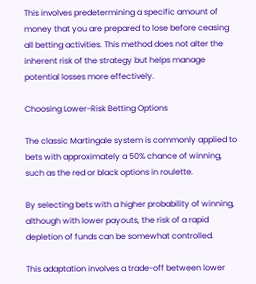This involves predetermining a specific amount of money that you are prepared to lose before ceasing all betting activities. This method does not alter the inherent risk of the strategy but helps manage potential losses more effectively.

Choosing Lower-Risk Betting Options

The classic Martingale system is commonly applied to bets with approximately a 50% chance of winning, such as the red or black options in roulette.

By selecting bets with a higher probability of winning, although with lower payouts, the risk of a rapid depletion of funds can be somewhat controlled.

This adaptation involves a trade-off between lower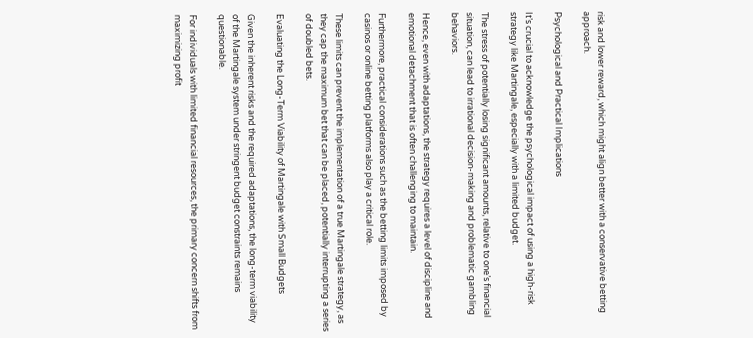risk and lower reward, which might align better with a conservative betting approach.

Psychological and Practical Implications

It’s crucial to acknowledge the psychological impact of using a high-risk strategy like Martingale, especially with a limited budget.

The stress of potentially losing significant amounts, relative to one’s financial situation, can lead to irrational decision-making and problematic gambling behaviors.

Hence, even with adaptations, the strategy requires a level of discipline and emotional detachment that is often challenging to maintain.

Furthermore, practical considerations such as the betting limits imposed by casinos or online betting platforms also play a critical role.

These limits can prevent the implementation of a true Martingale strategy, as they cap the maximum bet that can be placed, potentially interrupting a series of doubled bets.

Evaluating the Long-Term Viability of Martingale with Small Budgets

Given the inherent risks and the required adaptations, the long-term viability of the Martingale system under stringent budget constraints remains questionable.

For individuals with limited financial resources, the primary concern shifts from maximizing profit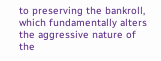to preserving the bankroll, which fundamentally alters the aggressive nature of the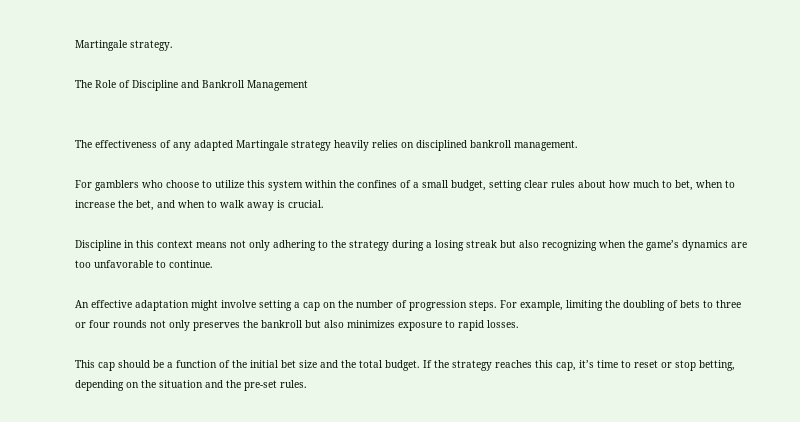Martingale strategy.

The Role of Discipline and Bankroll Management


The effectiveness of any adapted Martingale strategy heavily relies on disciplined bankroll management.

For gamblers who choose to utilize this system within the confines of a small budget, setting clear rules about how much to bet, when to increase the bet, and when to walk away is crucial.

Discipline in this context means not only adhering to the strategy during a losing streak but also recognizing when the game’s dynamics are too unfavorable to continue.

An effective adaptation might involve setting a cap on the number of progression steps. For example, limiting the doubling of bets to three or four rounds not only preserves the bankroll but also minimizes exposure to rapid losses.

This cap should be a function of the initial bet size and the total budget. If the strategy reaches this cap, it’s time to reset or stop betting, depending on the situation and the pre-set rules.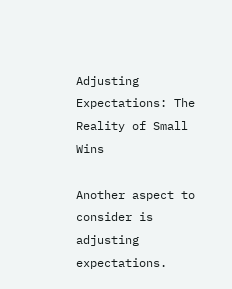Adjusting Expectations: The Reality of Small Wins

Another aspect to consider is adjusting expectations.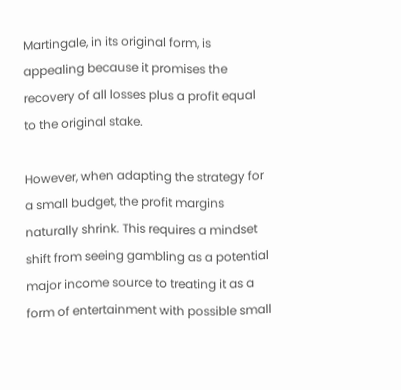Martingale, in its original form, is appealing because it promises the recovery of all losses plus a profit equal to the original stake.

However, when adapting the strategy for a small budget, the profit margins naturally shrink. This requires a mindset shift from seeing gambling as a potential major income source to treating it as a form of entertainment with possible small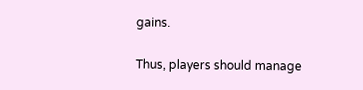gains.

Thus, players should manage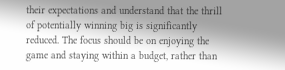their expectations and understand that the thrill of potentially winning big is significantly reduced. The focus should be on enjoying the game and staying within a budget, rather than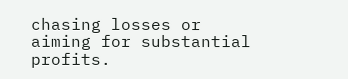chasing losses or aiming for substantial profits.